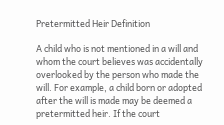Pretermitted Heir Definition

A child who is not mentioned in a will and whom the court believes was accidentally overlooked by the person who made the will. For example, a child born or adopted after the will is made may be deemed a pretermitted heir. If the court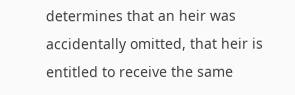determines that an heir was accidentally omitted, that heir is entitled to receive the same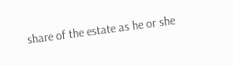share of the estate as he or she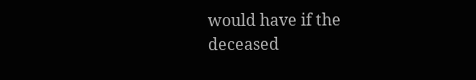would have if the deceased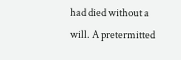had died without a will. A pretermitted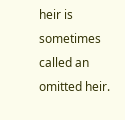heir is sometimes called an omitted heir.